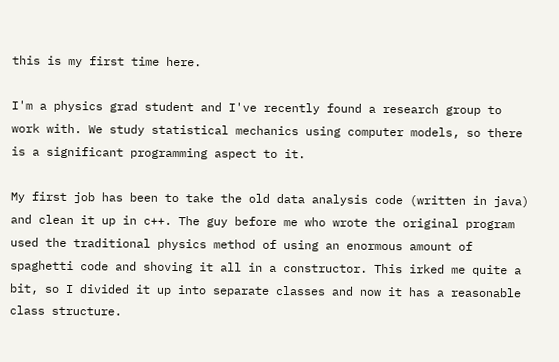this is my first time here.

I'm a physics grad student and I've recently found a research group to work with. We study statistical mechanics using computer models, so there is a significant programming aspect to it.

My first job has been to take the old data analysis code (written in java) and clean it up in c++. The guy before me who wrote the original program used the traditional physics method of using an enormous amount of spaghetti code and shoving it all in a constructor. This irked me quite a bit, so I divided it up into separate classes and now it has a reasonable class structure.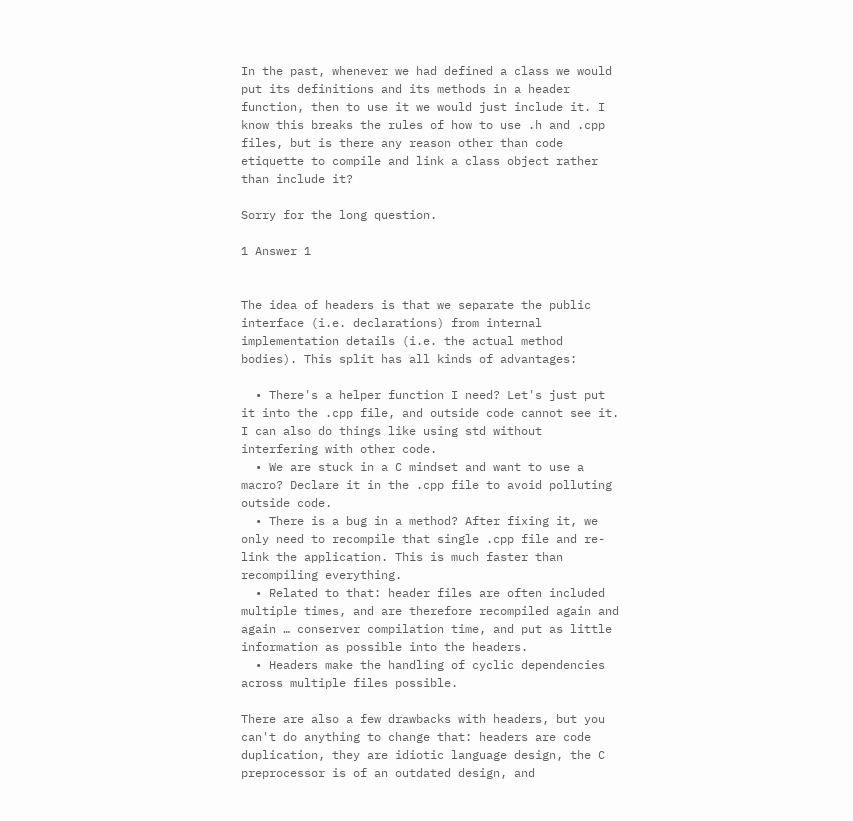In the past, whenever we had defined a class we would put its definitions and its methods in a header function, then to use it we would just include it. I know this breaks the rules of how to use .h and .cpp files, but is there any reason other than code etiquette to compile and link a class object rather than include it?

Sorry for the long question.

1 Answer 1


The idea of headers is that we separate the public interface (i.e. declarations) from internal implementation details (i.e. the actual method bodies). This split has all kinds of advantages:

  • There's a helper function I need? Let's just put it into the .cpp file, and outside code cannot see it. I can also do things like using std without interfering with other code.
  • We are stuck in a C mindset and want to use a macro? Declare it in the .cpp file to avoid polluting outside code.
  • There is a bug in a method? After fixing it, we only need to recompile that single .cpp file and re-link the application. This is much faster than recompiling everything.
  • Related to that: header files are often included multiple times, and are therefore recompiled again and again … conserver compilation time, and put as little information as possible into the headers.
  • Headers make the handling of cyclic dependencies across multiple files possible.

There are also a few drawbacks with headers, but you can't do anything to change that: headers are code duplication, they are idiotic language design, the C preprocessor is of an outdated design, and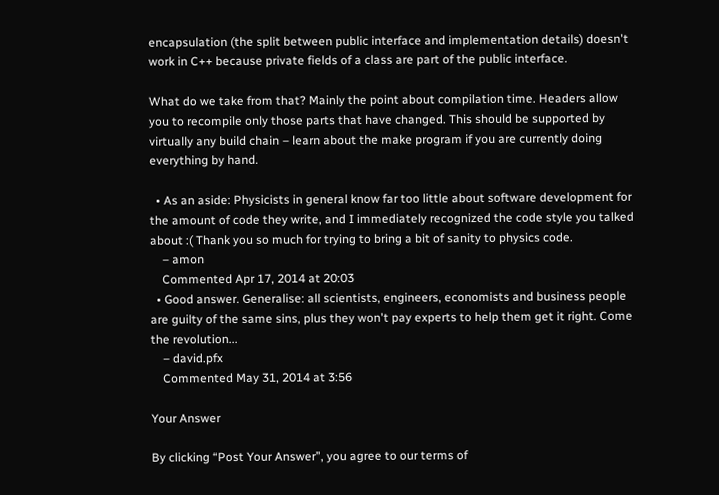encapsulation (the split between public interface and implementation details) doesn't work in C++ because private fields of a class are part of the public interface.

What do we take from that? Mainly the point about compilation time. Headers allow you to recompile only those parts that have changed. This should be supported by virtually any build chain – learn about the make program if you are currently doing everything by hand.

  • As an aside: Physicists in general know far too little about software development for the amount of code they write, and I immediately recognized the code style you talked about :( Thank you so much for trying to bring a bit of sanity to physics code.
    – amon
    Commented Apr 17, 2014 at 20:03
  • Good answer. Generalise: all scientists, engineers, economists and business people are guilty of the same sins, plus they won't pay experts to help them get it right. Come the revolution...
    – david.pfx
    Commented May 31, 2014 at 3:56

Your Answer

By clicking “Post Your Answer”, you agree to our terms of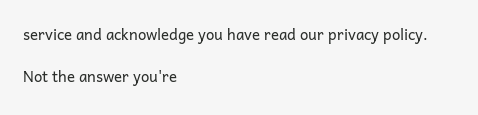service and acknowledge you have read our privacy policy.

Not the answer you're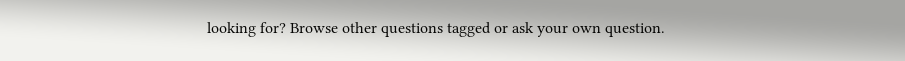looking for? Browse other questions tagged or ask your own question.